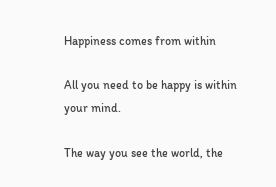Happiness comes from within

All you need to be happy is within your mind.

The way you see the world, the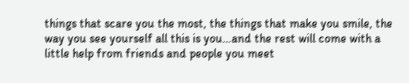things that scare you the most, the things that make you smile, the way you see yourself all this is you…and the rest will come with a little help from friends and people you meet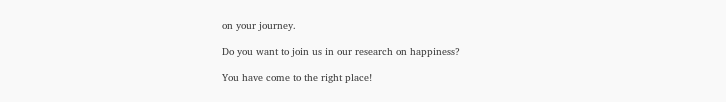on your journey.

Do you want to join us in our research on happiness?

You have come to the right place!